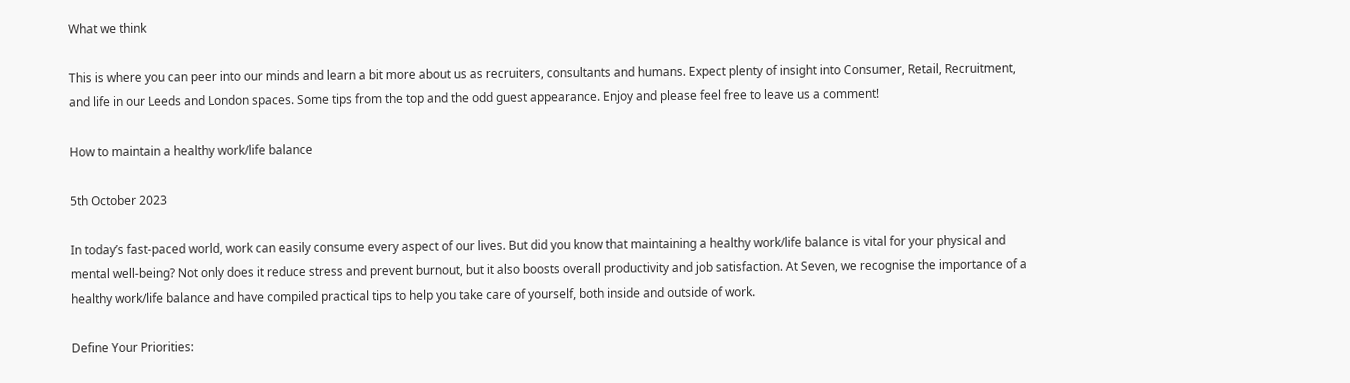What we think

This is where you can peer into our minds and learn a bit more about us as recruiters, consultants and humans. Expect plenty of insight into Consumer, Retail, Recruitment, and life in our Leeds and London spaces. Some tips from the top and the odd guest appearance. Enjoy and please feel free to leave us a comment!

How to maintain a healthy work/life balance

5th October 2023

In today’s fast-paced world, work can easily consume every aspect of our lives. But did you know that maintaining a healthy work/life balance is vital for your physical and mental well-being? Not only does it reduce stress and prevent burnout, but it also boosts overall productivity and job satisfaction. At Seven, we recognise the importance of a healthy work/life balance and have compiled practical tips to help you take care of yourself, both inside and outside of work.

Define Your Priorities: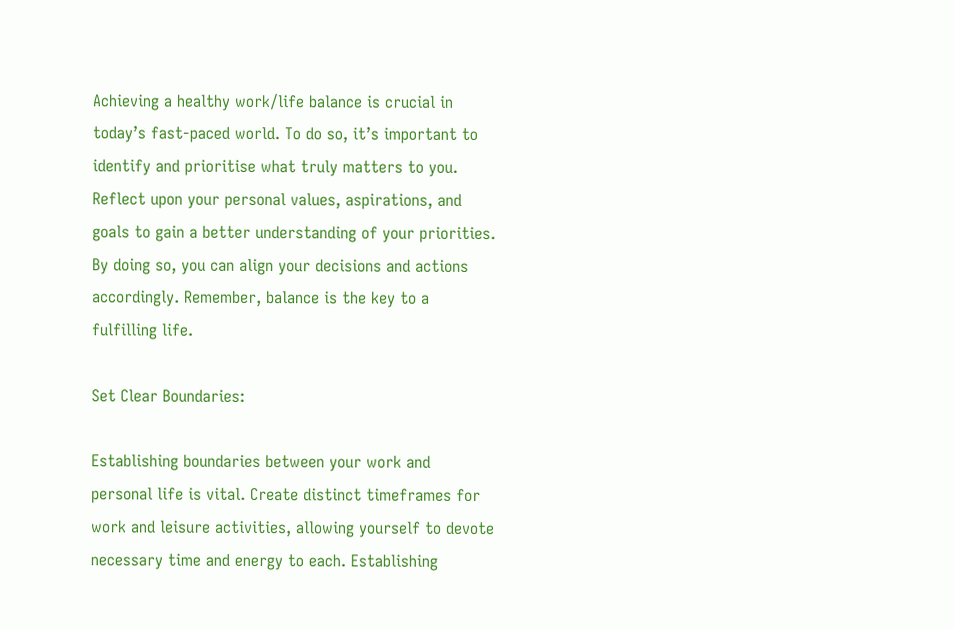Achieving a healthy work/life balance is crucial in today’s fast-paced world. To do so, it’s important to identify and prioritise what truly matters to you. Reflect upon your personal values, aspirations, and goals to gain a better understanding of your priorities. By doing so, you can align your decisions and actions accordingly. Remember, balance is the key to a fulfilling life.

Set Clear Boundaries:

Establishing boundaries between your work and personal life is vital. Create distinct timeframes for work and leisure activities, allowing yourself to devote necessary time and energy to each. Establishing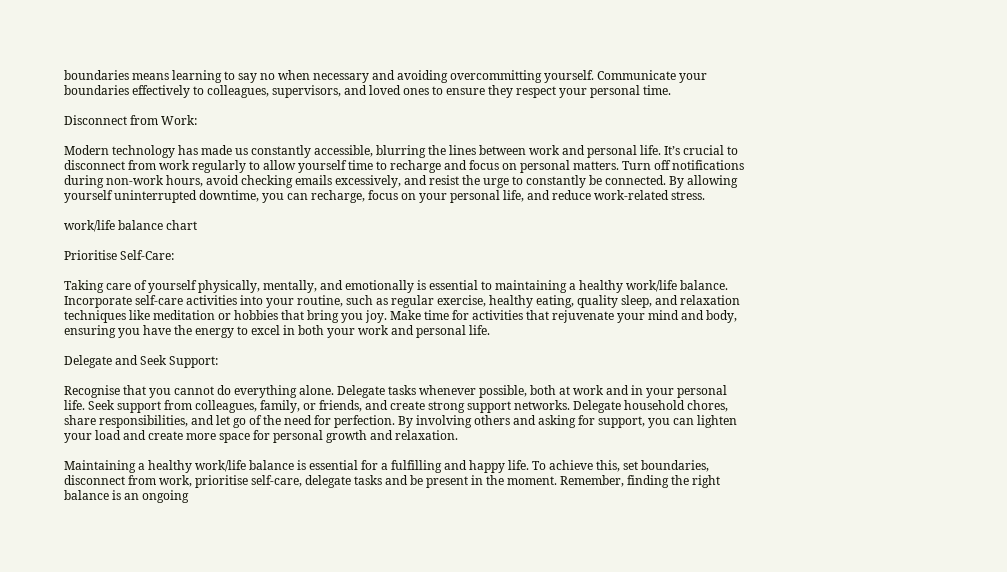boundaries means learning to say no when necessary and avoiding overcommitting yourself. Communicate your boundaries effectively to colleagues, supervisors, and loved ones to ensure they respect your personal time.

Disconnect from Work:

Modern technology has made us constantly accessible, blurring the lines between work and personal life. It’s crucial to disconnect from work regularly to allow yourself time to recharge and focus on personal matters. Turn off notifications during non-work hours, avoid checking emails excessively, and resist the urge to constantly be connected. By allowing yourself uninterrupted downtime, you can recharge, focus on your personal life, and reduce work-related stress.

work/life balance chart

Prioritise Self-Care:

Taking care of yourself physically, mentally, and emotionally is essential to maintaining a healthy work/life balance. Incorporate self-care activities into your routine, such as regular exercise, healthy eating, quality sleep, and relaxation techniques like meditation or hobbies that bring you joy. Make time for activities that rejuvenate your mind and body, ensuring you have the energy to excel in both your work and personal life.

Delegate and Seek Support:

Recognise that you cannot do everything alone. Delegate tasks whenever possible, both at work and in your personal life. Seek support from colleagues, family, or friends, and create strong support networks. Delegate household chores, share responsibilities, and let go of the need for perfection. By involving others and asking for support, you can lighten your load and create more space for personal growth and relaxation.

Maintaining a healthy work/life balance is essential for a fulfilling and happy life. To achieve this, set boundaries, disconnect from work, prioritise self-care, delegate tasks and be present in the moment. Remember, finding the right balance is an ongoing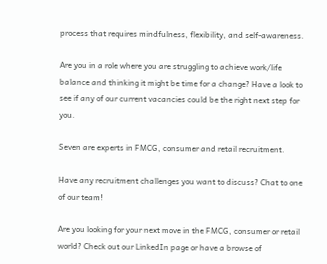process that requires mindfulness, flexibility, and self-awareness.

Are you in a role where you are struggling to achieve work/life balance and thinking it might be time for a change? Have a look to see if any of our current vacancies could be the right next step for you.

Seven are experts in FMCG, consumer and retail recruitment.

Have any recruitment challenges you want to discuss? Chat to one of our team!

Are you looking for your next move in the FMCG, consumer or retail world? Check out our LinkedIn page or have a browse of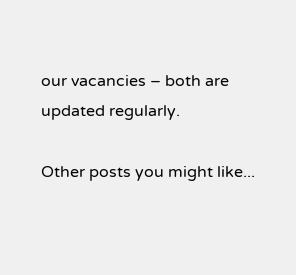our vacancies – both are updated regularly.

Other posts you might like...